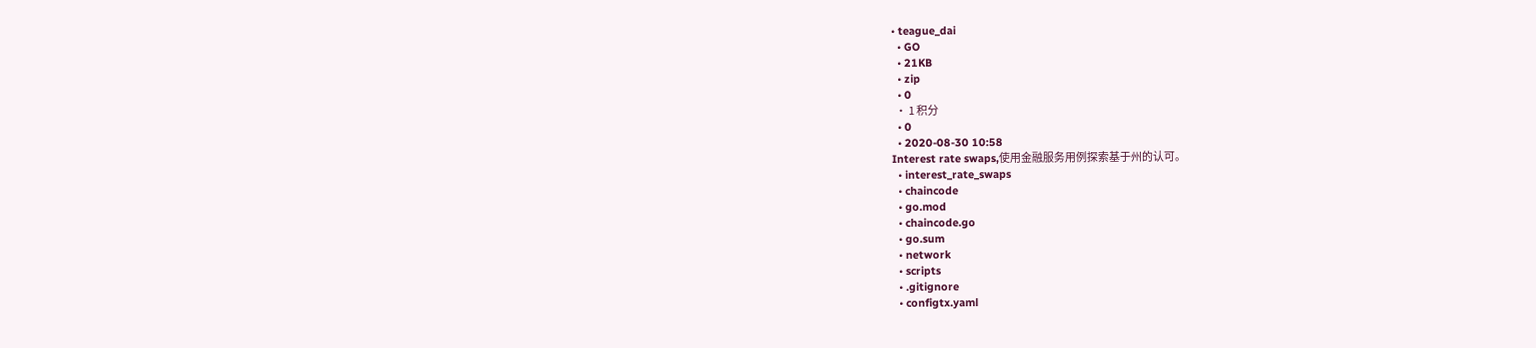• teague_dai
  • GO
  • 21KB
  • zip
  • 0
  • 1 积分
  • 0
  • 2020-08-30 10:58
Interest rate swaps,使用金融服务用例探索基于州的认可。
  • interest_rate_swaps
  • chaincode
  • go.mod
  • chaincode.go
  • go.sum
  • network
  • scripts
  • .gitignore
  • configtx.yaml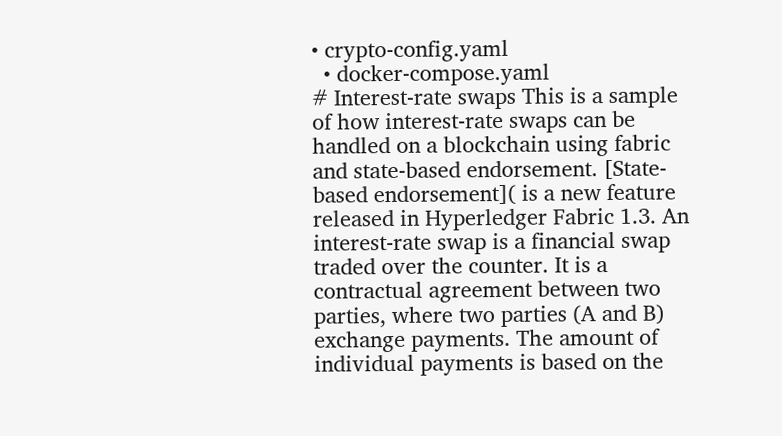• crypto-config.yaml
  • docker-compose.yaml
# Interest-rate swaps This is a sample of how interest-rate swaps can be handled on a blockchain using fabric and state-based endorsement. [State-based endorsement]( is a new feature released in Hyperledger Fabric 1.3. An interest-rate swap is a financial swap traded over the counter. It is a contractual agreement between two parties, where two parties (A and B) exchange payments. The amount of individual payments is based on the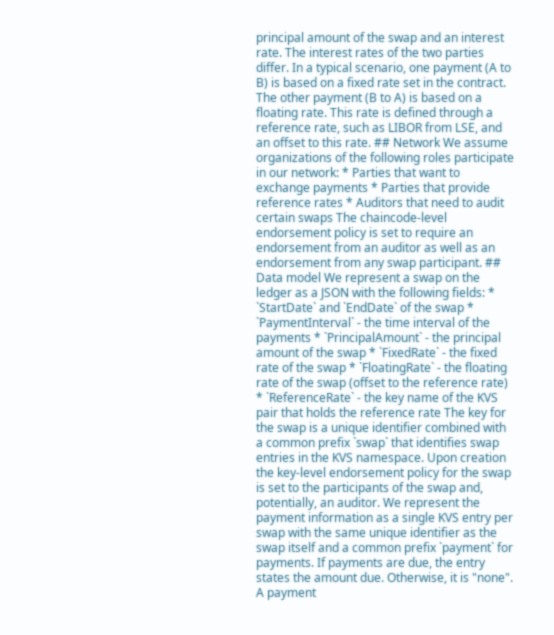principal amount of the swap and an interest rate. The interest rates of the two parties differ. In a typical scenario, one payment (A to B) is based on a fixed rate set in the contract. The other payment (B to A) is based on a floating rate. This rate is defined through a reference rate, such as LIBOR from LSE, and an offset to this rate. ## Network We assume organizations of the following roles participate in our network: * Parties that want to exchange payments * Parties that provide reference rates * Auditors that need to audit certain swaps The chaincode-level endorsement policy is set to require an endorsement from an auditor as well as an endorsement from any swap participant. ## Data model We represent a swap on the ledger as a JSON with the following fields: * `StartDate` and `EndDate` of the swap * `PaymentInterval` - the time interval of the payments * `PrincipalAmount` - the principal amount of the swap * `FixedRate` - the fixed rate of the swap * `FloatingRate` - the floating rate of the swap (offset to the reference rate) * `ReferenceRate` - the key name of the KVS pair that holds the reference rate The key for the swap is a unique identifier combined with a common prefix `swap` that identifies swap entries in the KVS namespace. Upon creation the key-level endorsement policy for the swap is set to the participants of the swap and, potentially, an auditor. We represent the payment information as a single KVS entry per swap with the same unique identifier as the swap itself and a common prefix `payment` for payments. If payments are due, the entry states the amount due. Otherwise, it is "none". A payment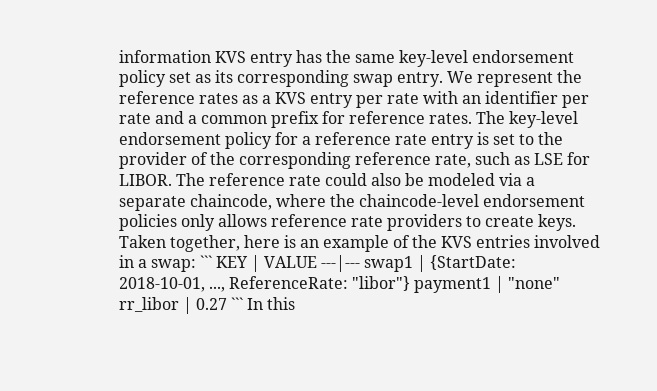information KVS entry has the same key-level endorsement policy set as its corresponding swap entry. We represent the reference rates as a KVS entry per rate with an identifier per rate and a common prefix for reference rates. The key-level endorsement policy for a reference rate entry is set to the provider of the corresponding reference rate, such as LSE for LIBOR. The reference rate could also be modeled via a separate chaincode, where the chaincode-level endorsement policies only allows reference rate providers to create keys. Taken together, here is an example of the KVS entries involved in a swap: ``` KEY | VALUE ---|--- swap1 | {StartDate: 2018-10-01, ..., ReferenceRate: "libor"} payment1 | "none" rr_libor | 0.27 ``` In this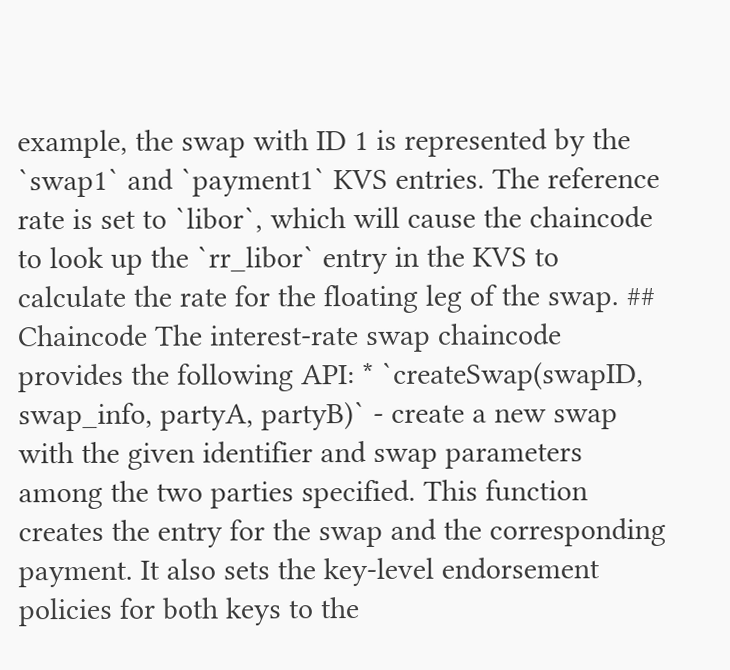example, the swap with ID 1 is represented by the `swap1` and `payment1` KVS entries. The reference rate is set to `libor`, which will cause the chaincode to look up the `rr_libor` entry in the KVS to calculate the rate for the floating leg of the swap. ## Chaincode The interest-rate swap chaincode provides the following API: * `createSwap(swapID, swap_info, partyA, partyB)` - create a new swap with the given identifier and swap parameters among the two parties specified. This function creates the entry for the swap and the corresponding payment. It also sets the key-level endorsement policies for both keys to the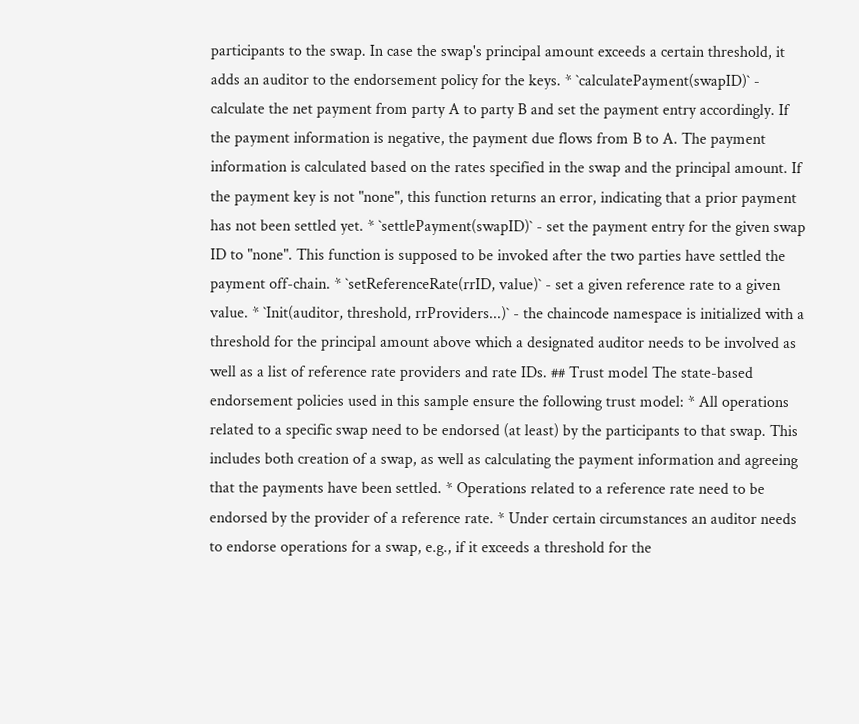participants to the swap. In case the swap's principal amount exceeds a certain threshold, it adds an auditor to the endorsement policy for the keys. * `calculatePayment(swapID)` - calculate the net payment from party A to party B and set the payment entry accordingly. If the payment information is negative, the payment due flows from B to A. The payment information is calculated based on the rates specified in the swap and the principal amount. If the payment key is not "none", this function returns an error, indicating that a prior payment has not been settled yet. * `settlePayment(swapID)` - set the payment entry for the given swap ID to "none". This function is supposed to be invoked after the two parties have settled the payment off-chain. * `setReferenceRate(rrID, value)` - set a given reference rate to a given value. * `Init(auditor, threshold, rrProviders...)` - the chaincode namespace is initialized with a threshold for the principal amount above which a designated auditor needs to be involved as well as a list of reference rate providers and rate IDs. ## Trust model The state-based endorsement policies used in this sample ensure the following trust model: * All operations related to a specific swap need to be endorsed (at least) by the participants to that swap. This includes both creation of a swap, as well as calculating the payment information and agreeing that the payments have been settled. * Operations related to a reference rate need to be endorsed by the provider of a reference rate. * Under certain circumstances an auditor needs to endorse operations for a swap, e.g., if it exceeds a threshold for the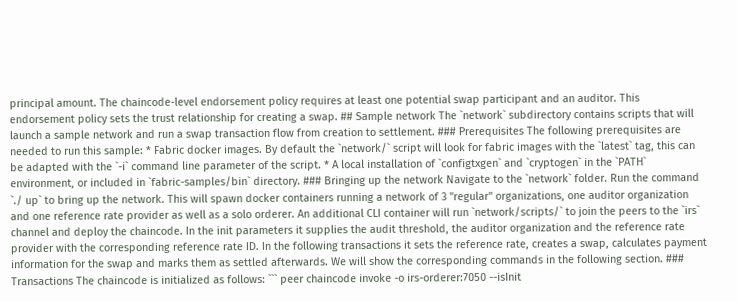principal amount. The chaincode-level endorsement policy requires at least one potential swap participant and an auditor. This endorsement policy sets the trust relationship for creating a swap. ## Sample network The `network` subdirectory contains scripts that will launch a sample network and run a swap transaction flow from creation to settlement. ### Prerequisites The following prerequisites are needed to run this sample: * Fabric docker images. By default the `network/` script will look for fabric images with the `latest` tag, this can be adapted with the `-i` command line parameter of the script. * A local installation of `configtxgen` and `cryptogen` in the `PATH` environment, or included in `fabric-samples/bin` directory. ### Bringing up the network Navigate to the `network` folder. Run the command `./ up` to bring up the network. This will spawn docker containers running a network of 3 "regular" organizations, one auditor organization and one reference rate provider as well as a solo orderer. An additional CLI container will run `network/scripts/` to join the peers to the `irs` channel and deploy the chaincode. In the init parameters it supplies the audit threshold, the auditor organization and the reference rate provider with the corresponding reference rate ID. In the following transactions it sets the reference rate, creates a swap, calculates payment information for the swap and marks them as settled afterwards. We will show the corresponding commands in the following section. ### Transactions The chaincode is initialized as follows: ``` peer chaincode invoke -o irs-orderer:7050 --isInit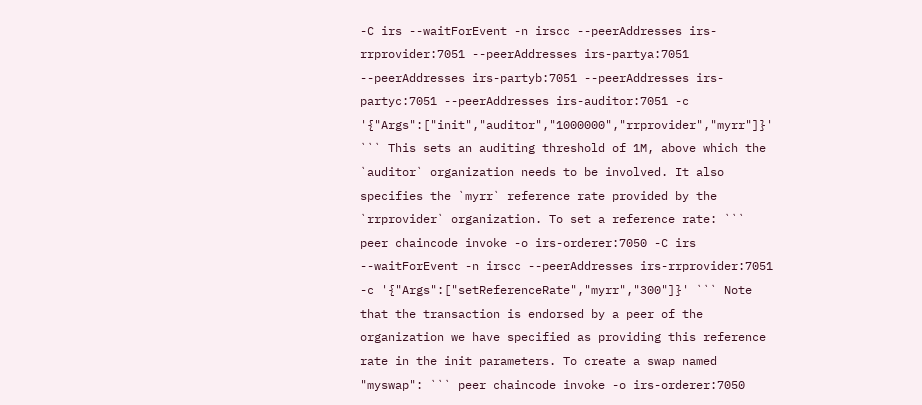-C irs --waitForEvent -n irscc --peerAddresses irs-rrprovider:7051 --peerAddresses irs-partya:7051 --peerAddresses irs-partyb:7051 --peerAddresses irs-partyc:7051 --peerAddresses irs-auditor:7051 -c '{"Args":["init","auditor","1000000","rrprovider","myrr"]}' ``` This sets an auditing threshold of 1M, above which the `auditor` organization needs to be involved. It also specifies the `myrr` reference rate provided by the `rrprovider` organization. To set a reference rate: ``` peer chaincode invoke -o irs-orderer:7050 -C irs --waitForEvent -n irscc --peerAddresses irs-rrprovider:7051 -c '{"Args":["setReferenceRate","myrr","300"]}' ``` Note that the transaction is endorsed by a peer of the organization we have specified as providing this reference rate in the init parameters. To create a swap named "myswap": ``` peer chaincode invoke -o irs-orderer:7050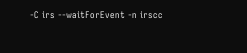-C irs --waitForEvent -n irscc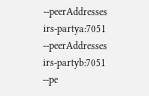--peerAddresses irs-partya:7051 --peerAddresses irs-partyb:7051 --pe